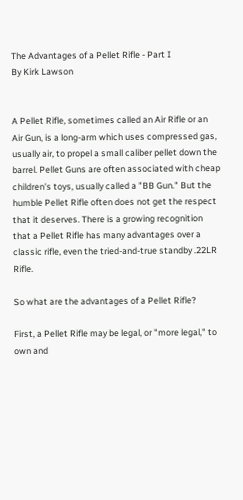The Advantages of a Pellet Rifle - Part I
By Kirk Lawson


A Pellet Rifle, sometimes called an Air Rifle or an Air Gun, is a long-arm which uses compressed gas, usually air, to propel a small caliber pellet down the barrel. Pellet Guns are often associated with cheap children's toys, usually called a "BB Gun." But the humble Pellet Rifle often does not get the respect that it deserves. There is a growing recognition that a Pellet Rifle has many advantages over a classic rifle, even the tried-and-true standby .22LR Rifle.

So what are the advantages of a Pellet Rifle?

First, a Pellet Rifle may be legal, or "more legal," to own and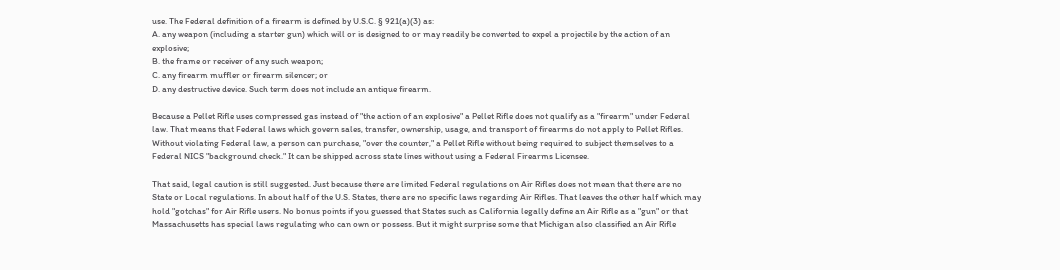use. The Federal definition of a firearm is defined by U.S.C. § 921(a)(3) as:
A. any weapon (including a starter gun) which will or is designed to or may readily be converted to expel a projectile by the action of an explosive;
B. the frame or receiver of any such weapon;
C. any firearm muffler or firearm silencer; or
D. any destructive device. Such term does not include an antique firearm.

Because a Pellet Rifle uses compressed gas instead of "the action of an explosive" a Pellet Rifle does not qualify as a "firearm" under Federal law. That means that Federal laws which govern sales, transfer, ownership, usage, and transport of firearms do not apply to Pellet Rifles. Without violating Federal law, a person can purchase, "over the counter," a Pellet Rifle without being required to subject themselves to a Federal NICS "background check." It can be shipped across state lines without using a Federal Firearms Licensee.

That said, legal caution is still suggested. Just because there are limited Federal regulations on Air Rifles does not mean that there are no State or Local regulations. In about half of the U.S. States, there are no specific laws regarding Air Rifles. That leaves the other half which may hold "gotchas" for Air Rifle users. No bonus points if you guessed that States such as California legally define an Air Rifle as a "gun" or that Massachusetts has special laws regulating who can own or possess. But it might surprise some that Michigan also classified an Air Rifle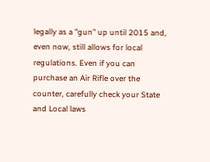legally as a "gun" up until 2015 and, even now, still allows for local regulations. Even if you can purchase an Air Rifle over the counter, carefully check your State and Local laws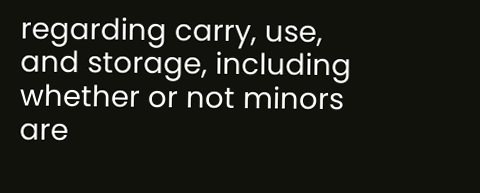regarding carry, use, and storage, including whether or not minors are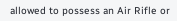allowed to possess an Air Rifle or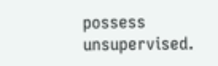possess unsupervised.